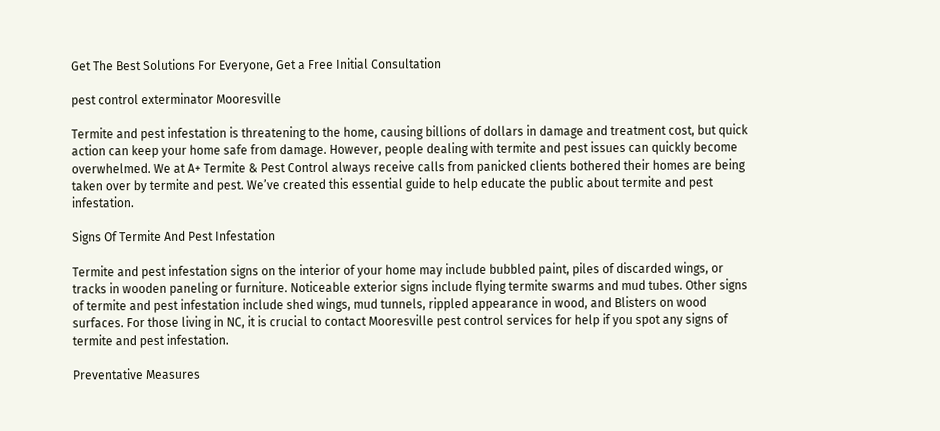Get The Best Solutions For Everyone, Get a Free Initial Consultation

pest control exterminator Mooresville

Termite and pest infestation is threatening to the home, causing billions of dollars in damage and treatment cost, but quick action can keep your home safe from damage. However, people dealing with termite and pest issues can quickly become overwhelmed. We at A+ Termite & Pest Control always receive calls from panicked clients bothered their homes are being taken over by termite and pest. We’ve created this essential guide to help educate the public about termite and pest infestation.

Signs Of Termite And Pest Infestation

Termite and pest infestation signs on the interior of your home may include bubbled paint, piles of discarded wings, or tracks in wooden paneling or furniture. Noticeable exterior signs include flying termite swarms and mud tubes. Other signs of termite and pest infestation include shed wings, mud tunnels, rippled appearance in wood, and Blisters on wood surfaces. For those living in NC, it is crucial to contact Mooresville pest control services for help if you spot any signs of termite and pest infestation.

Preventative Measures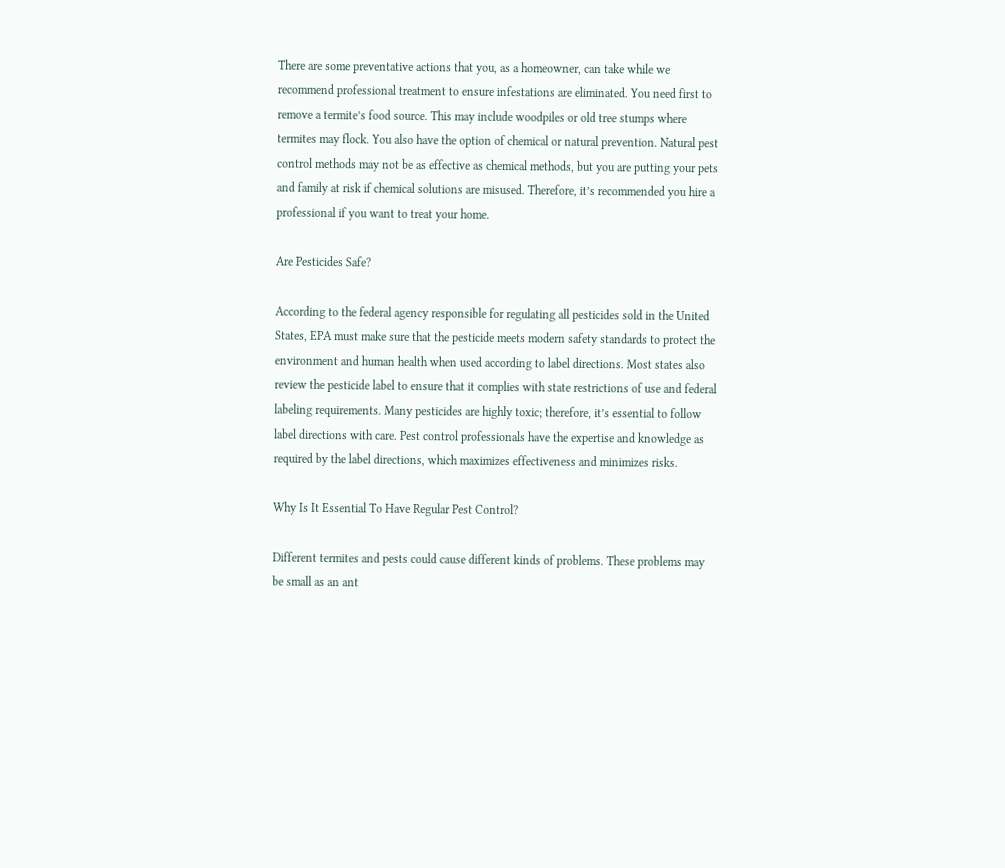There are some preventative actions that you, as a homeowner, can take while we recommend professional treatment to ensure infestations are eliminated. You need first to remove a termite’s food source. This may include woodpiles or old tree stumps where termites may flock. You also have the option of chemical or natural prevention. Natural pest control methods may not be as effective as chemical methods, but you are putting your pets and family at risk if chemical solutions are misused. Therefore, it’s recommended you hire a professional if you want to treat your home.

Are Pesticides Safe?

According to the federal agency responsible for regulating all pesticides sold in the United States, EPA must make sure that the pesticide meets modern safety standards to protect the environment and human health when used according to label directions. Most states also review the pesticide label to ensure that it complies with state restrictions of use and federal labeling requirements. Many pesticides are highly toxic; therefore, it’s essential to follow label directions with care. Pest control professionals have the expertise and knowledge as required by the label directions, which maximizes effectiveness and minimizes risks.

Why Is It Essential To Have Regular Pest Control?

Different termites and pests could cause different kinds of problems. These problems may be small as an ant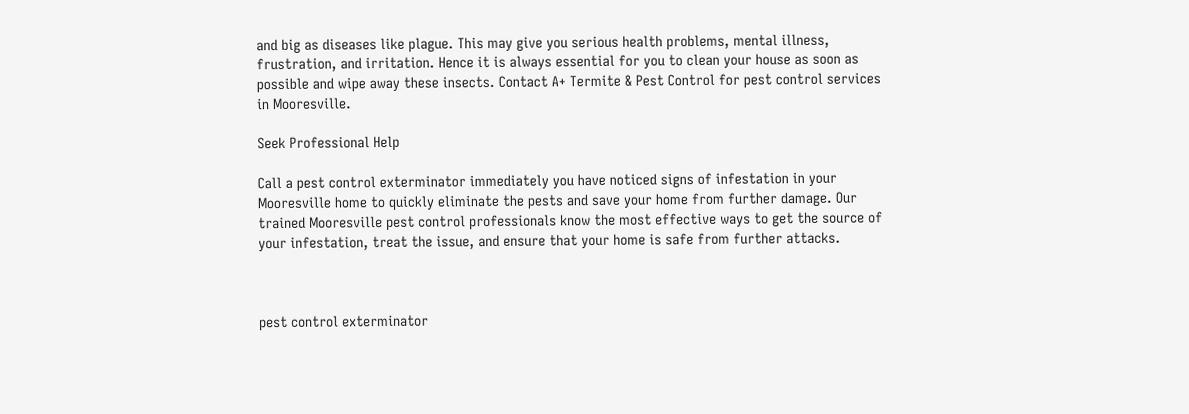and big as diseases like plague. This may give you serious health problems, mental illness, frustration, and irritation. Hence it is always essential for you to clean your house as soon as possible and wipe away these insects. Contact A+ Termite & Pest Control for pest control services in Mooresville.

Seek Professional Help

Call a pest control exterminator immediately you have noticed signs of infestation in your Mooresville home to quickly eliminate the pests and save your home from further damage. Our trained Mooresville pest control professionals know the most effective ways to get the source of your infestation, treat the issue, and ensure that your home is safe from further attacks.



pest control exterminator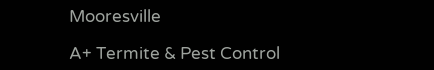Mooresville

A+ Termite & Pest Control